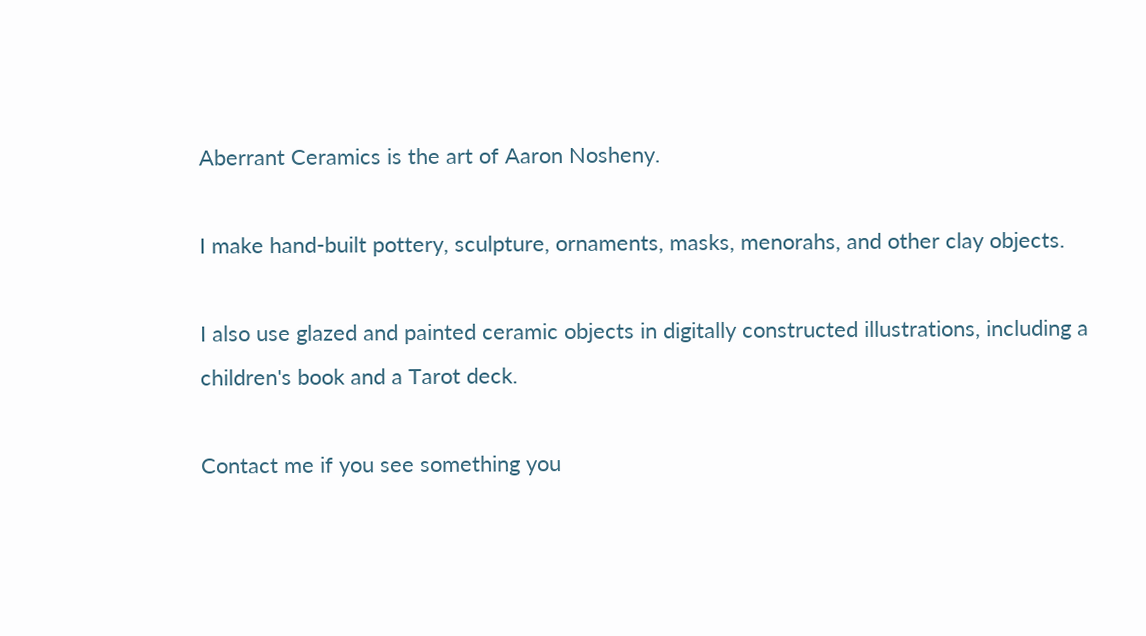Aberrant Ceramics is the art of Aaron Nosheny.

I make hand-built pottery, sculpture, ornaments, masks, menorahs, and other clay objects.

I also use glazed and painted ceramic objects in digitally constructed illustrations, including a children's book and a Tarot deck.

Contact me if you see something you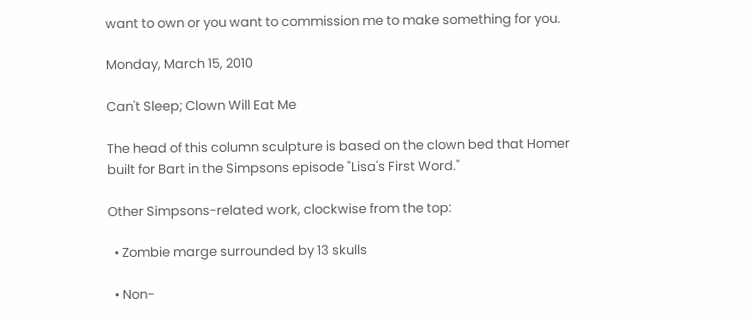want to own or you want to commission me to make something for you.

Monday, March 15, 2010

Can't Sleep; Clown Will Eat Me

The head of this column sculpture is based on the clown bed that Homer built for Bart in the Simpsons episode "Lisa's First Word."

Other Simpsons-related work, clockwise from the top:

  • Zombie marge surrounded by 13 skulls

  • Non-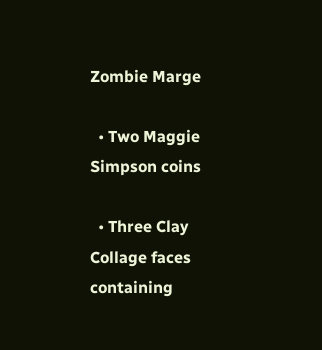Zombie Marge

  • Two Maggie Simpson coins

  • Three Clay Collage faces containing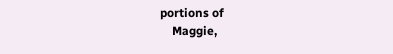portions of
    Maggie,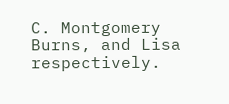C. Montgomery Burns, and Lisa respectively.